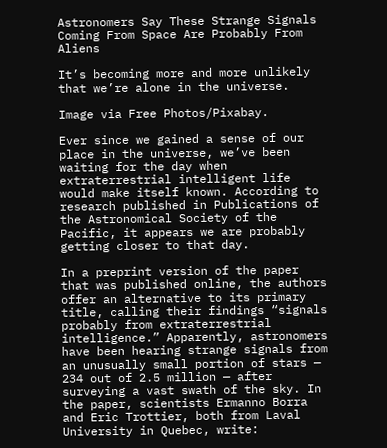Astronomers Say These Strange Signals Coming From Space Are Probably From Aliens

It’s becoming more and more unlikely that we’re alone in the universe.

Image via Free Photos/Pixabay.

Ever since we gained a sense of our place in the universe, we’ve been waiting for the day when extraterrestrial intelligent life would make itself known. According to research published in Publications of the Astronomical Society of the Pacific, it appears we are probably getting closer to that day.

In a preprint version of the paper that was published online, the authors offer an alternative to its primary title, calling their findings “signals probably from extraterrestrial intelligence.” Apparently, astronomers have been hearing strange signals from an unusually small portion of stars — 234 out of 2.5 million — after surveying a vast swath of the sky. In the paper, scientists Ermanno Borra and Eric Trottier, both from Laval University in Quebec, write: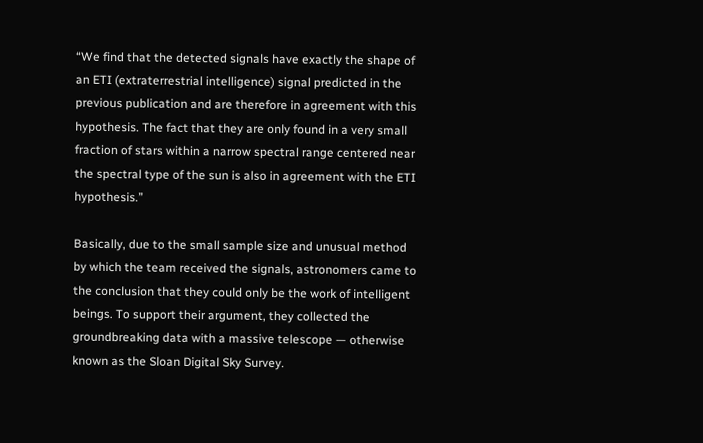“We find that the detected signals have exactly the shape of an ETI (extraterrestrial intelligence) signal predicted in the previous publication and are therefore in agreement with this hypothesis. The fact that they are only found in a very small fraction of stars within a narrow spectral range centered near the spectral type of the sun is also in agreement with the ETI hypothesis.”

Basically, due to the small sample size and unusual method by which the team received the signals, astronomers came to the conclusion that they could only be the work of intelligent beings. To support their argument, they collected the groundbreaking data with a massive telescope — otherwise known as the Sloan Digital Sky Survey.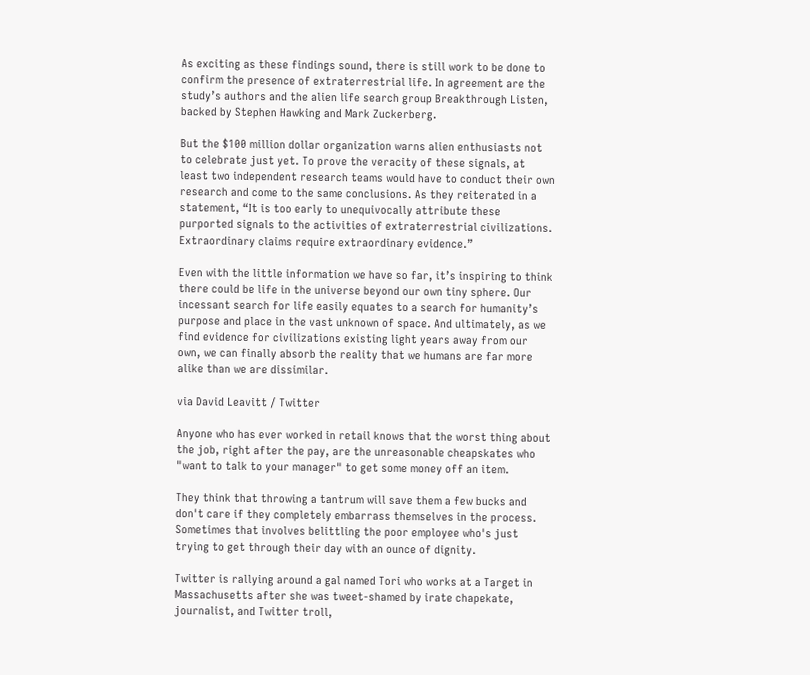As exciting as these findings sound, there is still work to be done to confirm the presence of extraterrestrial life. In agreement are the study’s authors and the alien life search group Breakthrough Listen, backed by Stephen Hawking and Mark Zuckerberg.

But the $100 million dollar organization warns alien enthusiasts not to celebrate just yet. To prove the veracity of these signals, at least two independent research teams would have to conduct their own research and come to the same conclusions. As they reiterated in a statement, “It is too early to unequivocally attribute these purported signals to the activities of extraterrestrial civilizations. Extraordinary claims require extraordinary evidence.”

Even with the little information we have so far, it’s inspiring to think there could be life in the universe beyond our own tiny sphere. Our incessant search for life easily equates to a search for humanity’s purpose and place in the vast unknown of space. And ultimately, as we find evidence for civilizations existing light years away from our own, we can finally absorb the reality that we humans are far more alike than we are dissimilar.

via David Leavitt / Twitter

Anyone who has ever worked in retail knows that the worst thing about the job, right after the pay, are the unreasonable cheapskates who "want to talk to your manager" to get some money off an item.

They think that throwing a tantrum will save them a few bucks and don't care if they completely embarrass themselves in the process. Sometimes that involves belittling the poor employee who's just trying to get through their day with an ounce of dignity.

Twitter is rallying around a gal named Tori who works at a Target in Massachusetts after she was tweet-shamed by irate chapekate, journalist, and Twitter troll,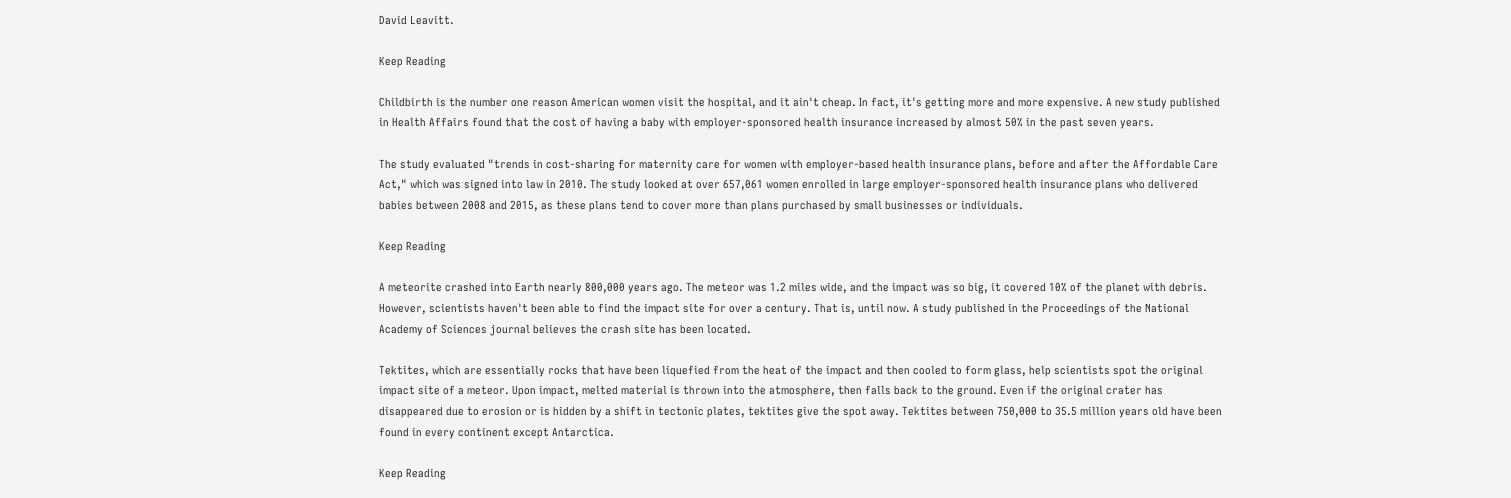David Leavitt.

Keep Reading

Childbirth is the number one reason American women visit the hospital, and it ain't cheap. In fact, it's getting more and more expensive. A new study published in Health Affairs found that the cost of having a baby with employer-sponsored health insurance increased by almost 50% in the past seven years.

The study evaluated "trends in cost-sharing for maternity care for women with employer-based health insurance plans, before and after the Affordable Care Act," which was signed into law in 2010. The study looked at over 657,061 women enrolled in large employer-sponsored health insurance plans who delivered babies between 2008 and 2015, as these plans tend to cover more than plans purchased by small businesses or individuals.

Keep Reading

A meteorite crashed into Earth nearly 800,000 years ago. The meteor was 1.2 miles wide, and the impact was so big, it covered 10% of the planet with debris. However, scientists haven't been able to find the impact site for over a century. That is, until now. A study published in the Proceedings of the National Academy of Sciences journal believes the crash site has been located.

Tektites, which are essentially rocks that have been liquefied from the heat of the impact and then cooled to form glass, help scientists spot the original impact site of a meteor. Upon impact, melted material is thrown into the atmosphere, then falls back to the ground. Even if the original crater has disappeared due to erosion or is hidden by a shift in tectonic plates, tektites give the spot away. Tektites between 750,000 to 35.5 million years old have been found in every continent except Antarctica.

Keep Reading